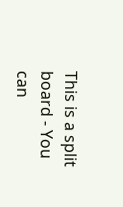This is a split board - You can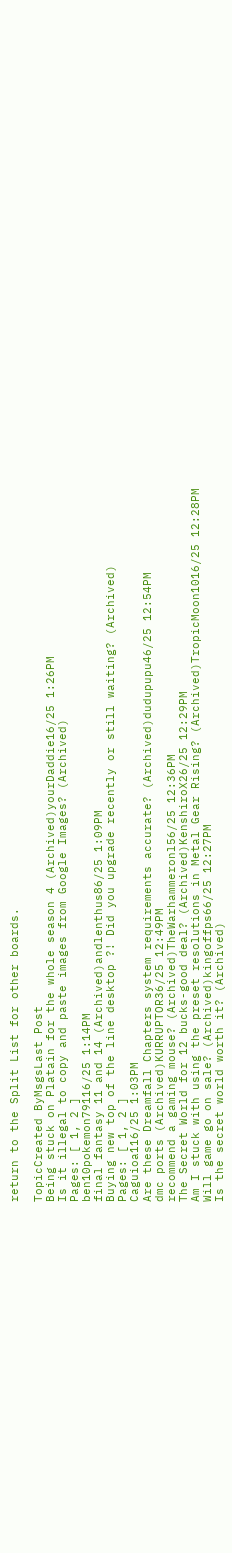return to the Split List for other boards.

TopicCreated ByMsgsLast Post
Being stuck on Platain for the whole season 4 (Archived)yourDaddie16/25 1:26PM
Is it illegal to copy and paste images from Google Images? (Archived)
Pages: [ 1, 2 ]
ben10pokemon79116/25 1:14PM
final fantasy 11 and 14 (Archived)andlenthus86/25 1:09PM
Buying new top of the line desktop ?! Did you upgrade recently or still waiting? (Archived)
Pages: [ 1, 2 ]
Caguioa116/25 1:03PM
Are these Dreamfall Chapters system requirements accurate? (Archived)dudupupu46/25 12:54PM
dmc ports (Archived)KURRUPTOR36/25 12:49PM
recommend a gaming mouse? (Archived)TheWarhammeronl56/25 12:36PM
The Secret World for 12 bucks-good deal? (Archived)KenshiroX26/25 12:29PM
Am I stuck with using the preset resolutions in Metal Gear Rising? (Archived)TropicMoon1016/25 12:28PM
Will game go on sale? (Archived)kingoffps66/25 12:27PM
Is the secret world worth it? (Archived)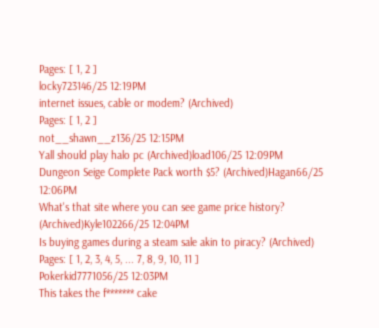Pages: [ 1, 2 ]
locky723146/25 12:19PM
internet issues, cable or modem? (Archived)
Pages: [ 1, 2 ]
not__shawn__z136/25 12:15PM
Yall should play halo pc (Archived)load106/25 12:09PM
Dungeon Seige Complete Pack worth $5? (Archived)Hagan66/25 12:06PM
What's that site where you can see game price history? (Archived)Kyle102266/25 12:04PM
Is buying games during a steam sale akin to piracy? (Archived)
Pages: [ 1, 2, 3, 4, 5, ... 7, 8, 9, 10, 11 ]
Pokerkid7771056/25 12:03PM
This takes the f******* cake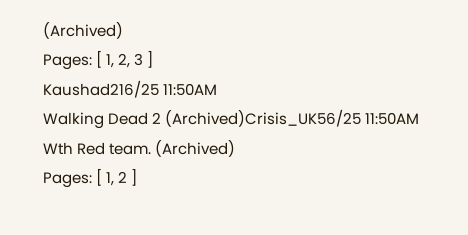(Archived)
Pages: [ 1, 2, 3 ]
Kaushad216/25 11:50AM
Walking Dead 2 (Archived)Crisis_UK56/25 11:50AM
Wth Red team. (Archived)
Pages: [ 1, 2 ]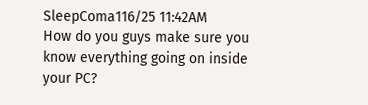SleepComa116/25 11:42AM
How do you guys make sure you know everything going on inside your PC?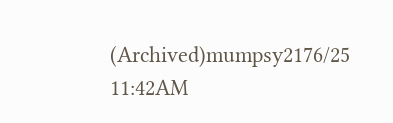(Archived)mumpsy2176/25 11:42AM